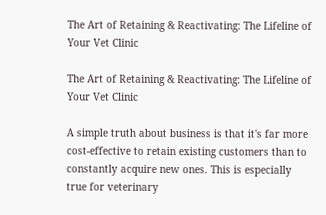The Art of Retaining & Reactivating: The Lifeline of Your Vet Clinic

The Art of Retaining & Reactivating: The Lifeline of Your Vet Clinic

A simple truth about business is that it's far more cost-effective to retain existing customers than to constantly acquire new ones. This is especially true for veterinary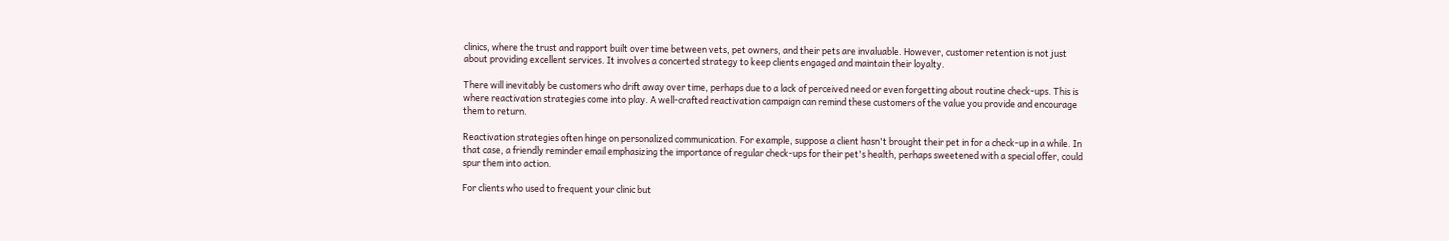clinics, where the trust and rapport built over time between vets, pet owners, and their pets are invaluable. However, customer retention is not just about providing excellent services. It involves a concerted strategy to keep clients engaged and maintain their loyalty.

There will inevitably be customers who drift away over time, perhaps due to a lack of perceived need or even forgetting about routine check-ups. This is where reactivation strategies come into play. A well-crafted reactivation campaign can remind these customers of the value you provide and encourage them to return.

Reactivation strategies often hinge on personalized communication. For example, suppose a client hasn't brought their pet in for a check-up in a while. In that case, a friendly reminder email emphasizing the importance of regular check-ups for their pet's health, perhaps sweetened with a special offer, could spur them into action.

For clients who used to frequent your clinic but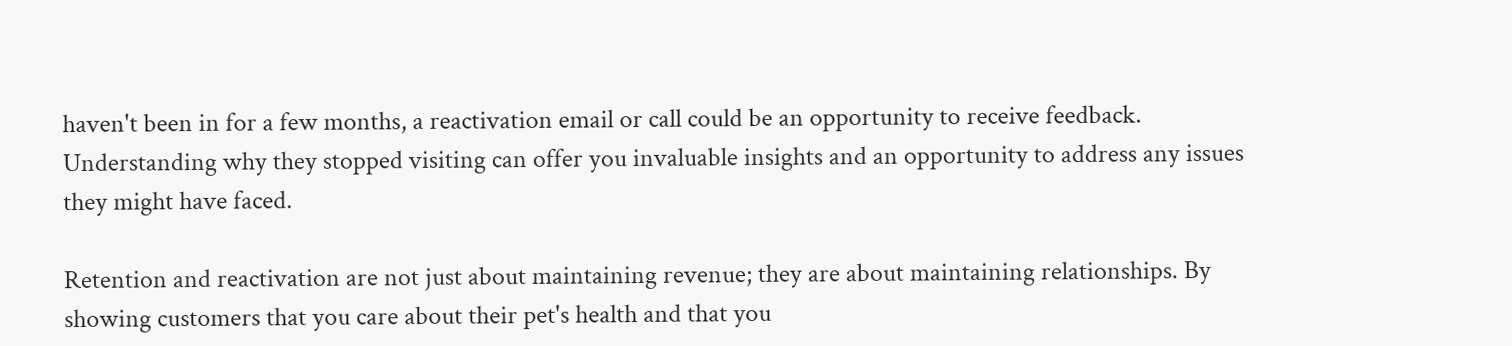haven't been in for a few months, a reactivation email or call could be an opportunity to receive feedback. Understanding why they stopped visiting can offer you invaluable insights and an opportunity to address any issues they might have faced.

Retention and reactivation are not just about maintaining revenue; they are about maintaining relationships. By showing customers that you care about their pet's health and that you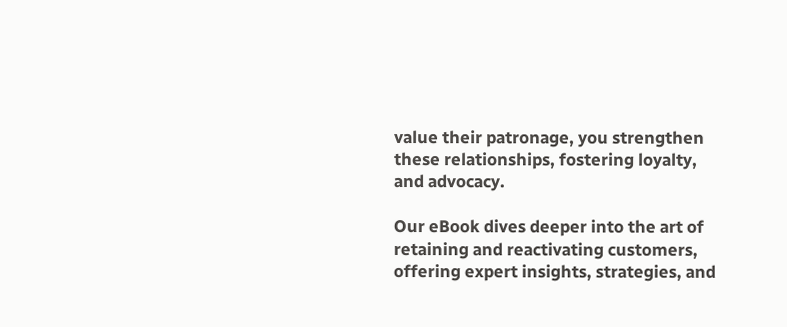value their patronage, you strengthen these relationships, fostering loyalty, and advocacy.

Our eBook dives deeper into the art of retaining and reactivating customers, offering expert insights, strategies, and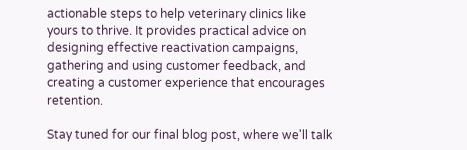actionable steps to help veterinary clinics like yours to thrive. It provides practical advice on designing effective reactivation campaigns, gathering and using customer feedback, and creating a customer experience that encourages retention.

Stay tuned for our final blog post, where we'll talk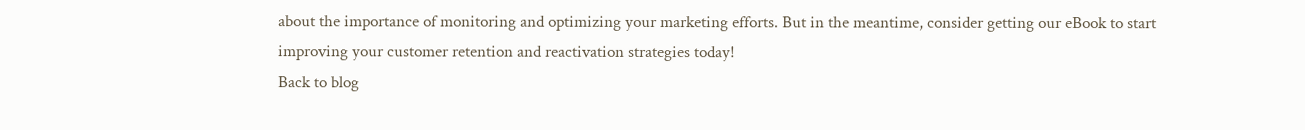about the importance of monitoring and optimizing your marketing efforts. But in the meantime, consider getting our eBook to start improving your customer retention and reactivation strategies today!
Back to blog